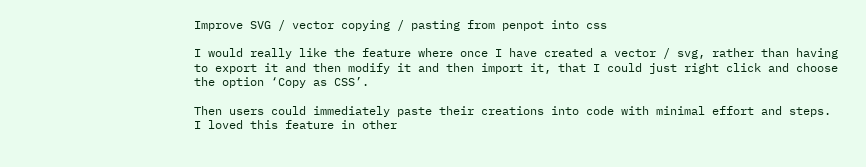Improve SVG / vector copying / pasting from penpot into css

I would really like the feature where once I have created a vector / svg, rather than having to export it and then modify it and then import it, that I could just right click and choose the option ‘Copy as CSS’.

Then users could immediately paste their creations into code with minimal effort and steps. I loved this feature in other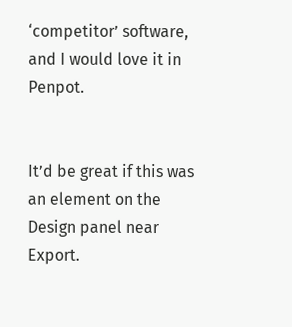‘competitor’ software, and I would love it in Penpot.


It’d be great if this was an element on the Design panel near Export.